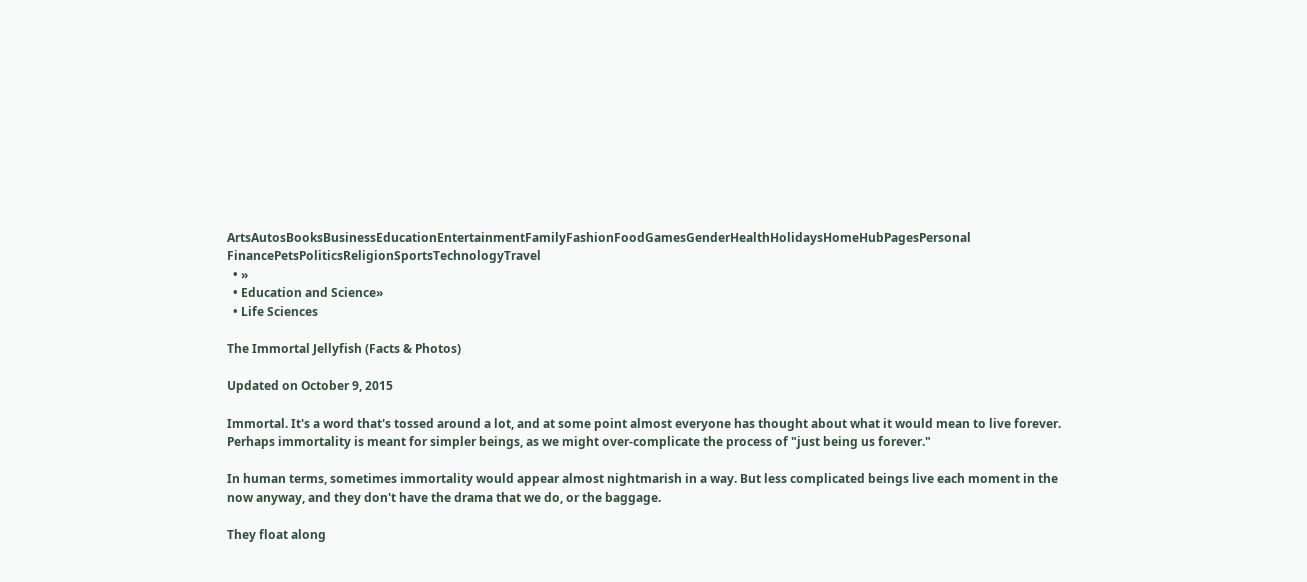ArtsAutosBooksBusinessEducationEntertainmentFamilyFashionFoodGamesGenderHealthHolidaysHomeHubPagesPersonal FinancePetsPoliticsReligionSportsTechnologyTravel
  • »
  • Education and Science»
  • Life Sciences

The Immortal Jellyfish (Facts & Photos)

Updated on October 9, 2015

Immortal. It's a word that's tossed around a lot, and at some point almost everyone has thought about what it would mean to live forever. Perhaps immortality is meant for simpler beings, as we might over-complicate the process of "just being us forever."

In human terms, sometimes immortality would appear almost nightmarish in a way. But less complicated beings live each moment in the now anyway, and they don't have the drama that we do, or the baggage.

They float along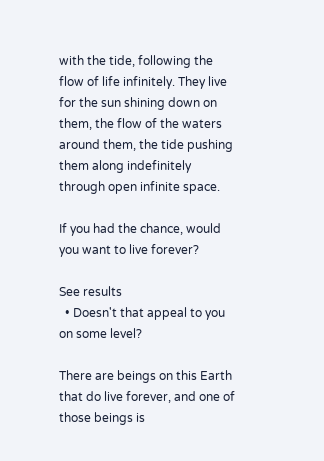with the tide, following the flow of life infinitely. They live for the sun shining down on them, the flow of the waters around them, the tide pushing them along indefinitely through open infinite space.

If you had the chance, would you want to live forever?

See results
  • Doesn't that appeal to you on some level?

There are beings on this Earth that do live forever, and one of those beings is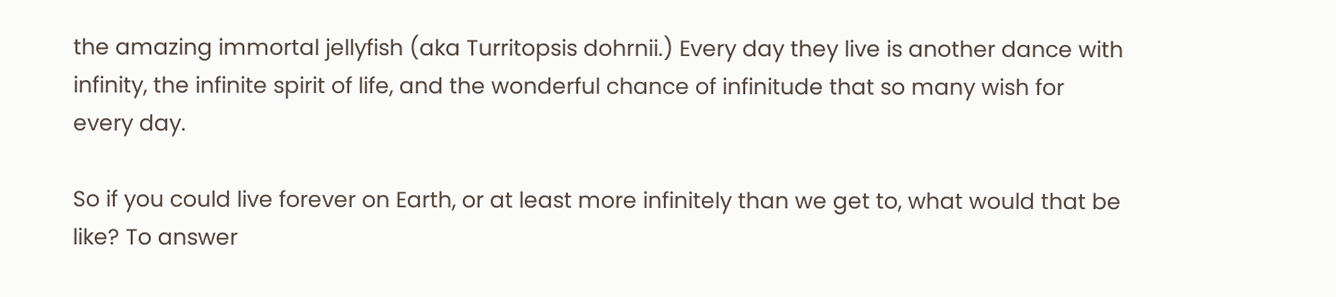the amazing immortal jellyfish (aka Turritopsis dohrnii.) Every day they live is another dance with infinity, the infinite spirit of life, and the wonderful chance of infinitude that so many wish for every day.

So if you could live forever on Earth, or at least more infinitely than we get to, what would that be like? To answer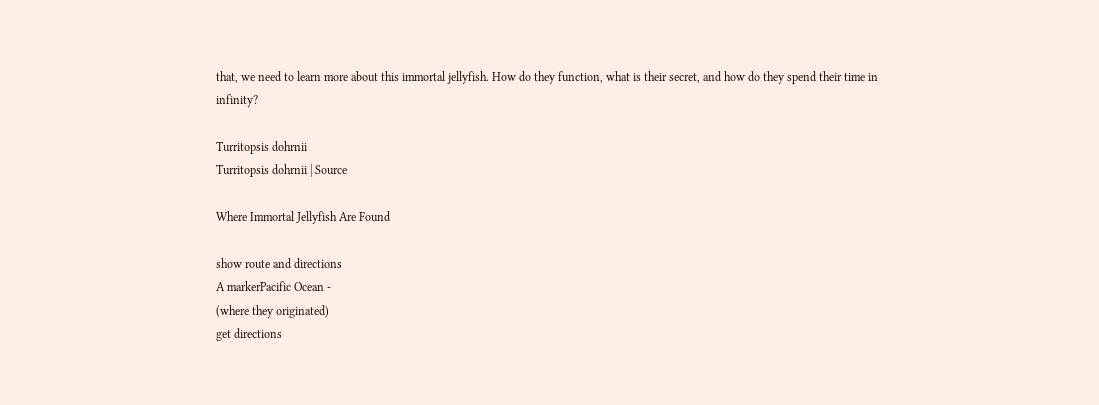that, we need to learn more about this immortal jellyfish. How do they function, what is their secret, and how do they spend their time in infinity?

Turritopsis dohrnii
Turritopsis dohrnii | Source

Where Immortal Jellyfish Are Found

show route and directions
A markerPacific Ocean -
(where they originated)
get directions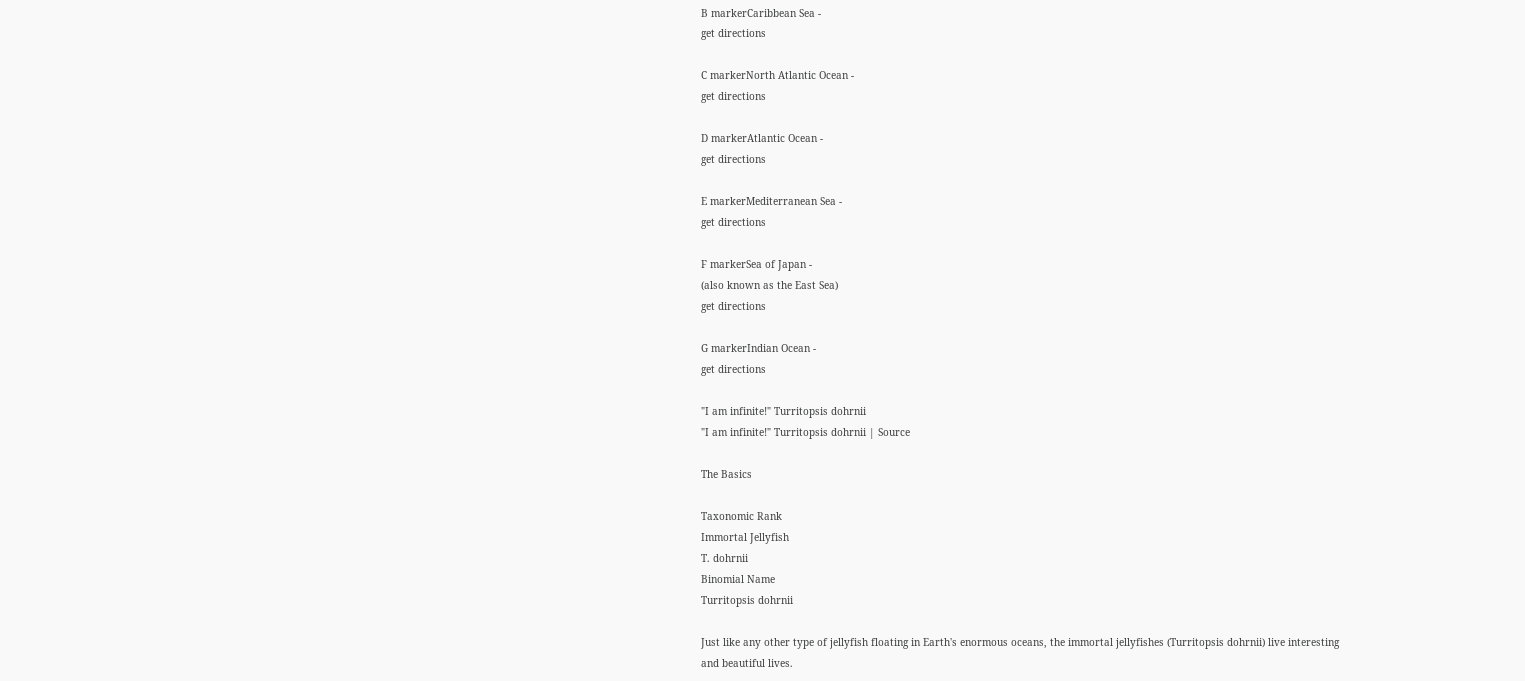B markerCaribbean Sea -
get directions

C markerNorth Atlantic Ocean -
get directions

D markerAtlantic Ocean -
get directions

E markerMediterranean Sea -
get directions

F markerSea of Japan -
(also known as the East Sea)
get directions

G markerIndian Ocean -
get directions

"I am infinite!" Turritopsis dohrnii
"I am infinite!" Turritopsis dohrnii | Source

The Basics

Taxonomic Rank
Immortal Jellyfish
T. dohrnii
Binomial Name
Turritopsis dohrnii

Just like any other type of jellyfish floating in Earth's enormous oceans, the immortal jellyfishes (Turritopsis dohrnii) live interesting and beautiful lives.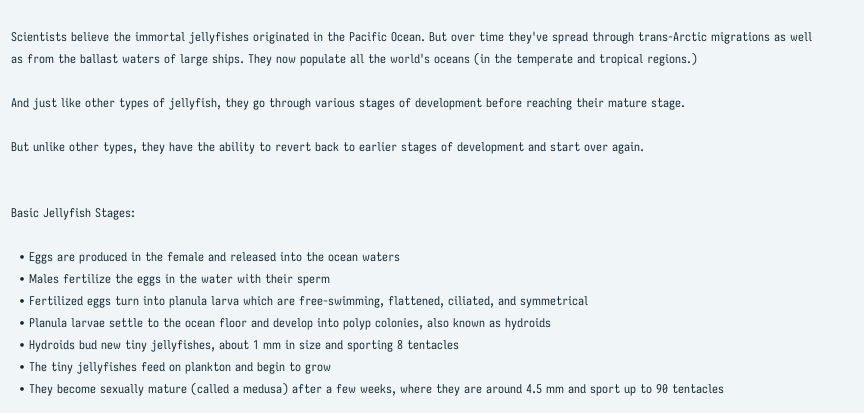Scientists believe the immortal jellyfishes originated in the Pacific Ocean. But over time they've spread through trans-Arctic migrations as well as from the ballast waters of large ships. They now populate all the world's oceans (in the temperate and tropical regions.)

And just like other types of jellyfish, they go through various stages of development before reaching their mature stage.

But unlike other types, they have the ability to revert back to earlier stages of development and start over again.


Basic Jellyfish Stages:

  • Eggs are produced in the female and released into the ocean waters
  • Males fertilize the eggs in the water with their sperm
  • Fertilized eggs turn into planula larva which are free-swimming, flattened, ciliated, and symmetrical
  • Planula larvae settle to the ocean floor and develop into polyp colonies, also known as hydroids
  • Hydroids bud new tiny jellyfishes, about 1 mm in size and sporting 8 tentacles
  • The tiny jellyfishes feed on plankton and begin to grow
  • They become sexually mature (called a medusa) after a few weeks, where they are around 4.5 mm and sport up to 90 tentacles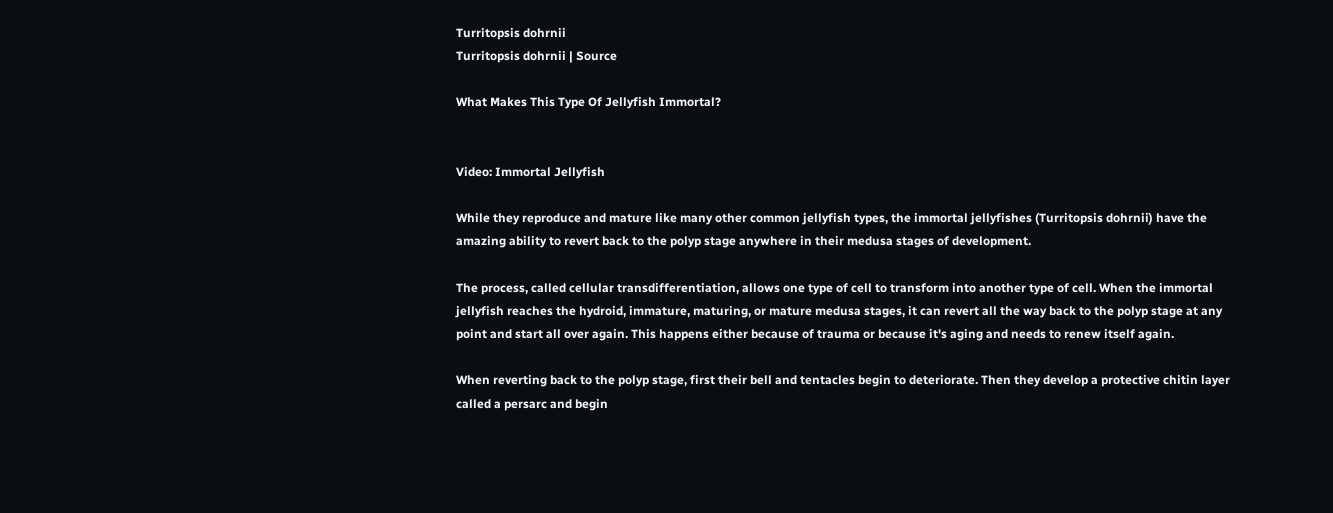Turritopsis dohrnii
Turritopsis dohrnii | Source

What Makes This Type Of Jellyfish Immortal?


Video: Immortal Jellyfish

While they reproduce and mature like many other common jellyfish types, the immortal jellyfishes (Turritopsis dohrnii) have the amazing ability to revert back to the polyp stage anywhere in their medusa stages of development.

The process, called cellular transdifferentiation, allows one type of cell to transform into another type of cell. When the immortal jellyfish reaches the hydroid, immature, maturing, or mature medusa stages, it can revert all the way back to the polyp stage at any point and start all over again. This happens either because of trauma or because it's aging and needs to renew itself again.

When reverting back to the polyp stage, first their bell and tentacles begin to deteriorate. Then they develop a protective chitin layer called a persarc and begin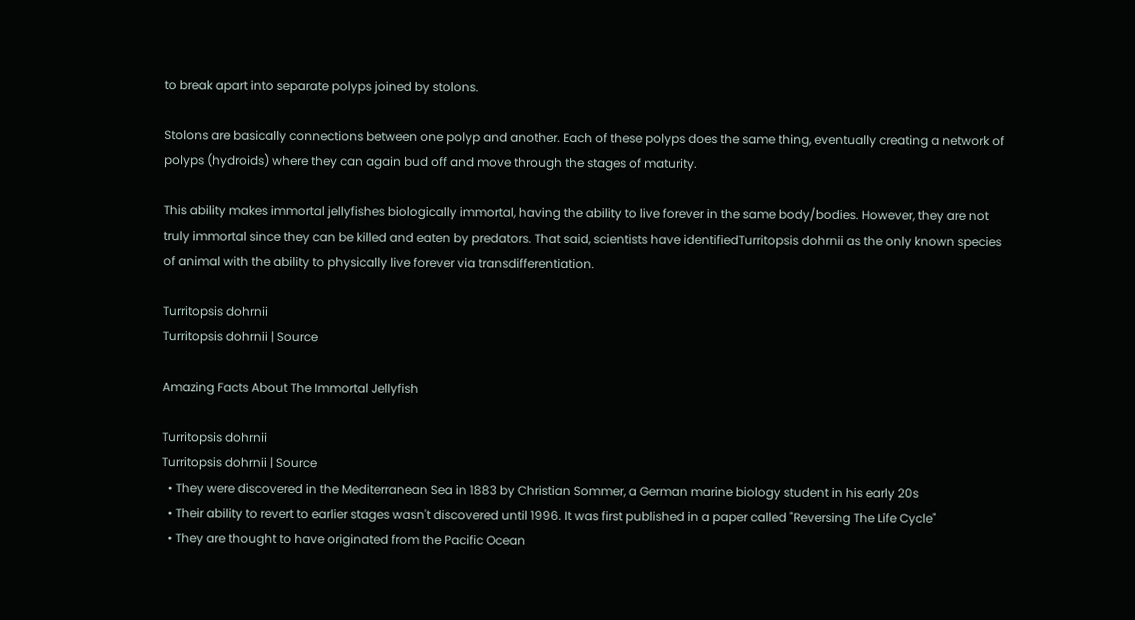to break apart into separate polyps joined by stolons.

Stolons are basically connections between one polyp and another. Each of these polyps does the same thing, eventually creating a network of polyps (hydroids) where they can again bud off and move through the stages of maturity.

This ability makes immortal jellyfishes biologically immortal, having the ability to live forever in the same body/bodies. However, they are not truly immortal since they can be killed and eaten by predators. That said, scientists have identifiedTurritopsis dohrnii as the only known species of animal with the ability to physically live forever via transdifferentiation.

Turritopsis dohrnii
Turritopsis dohrnii | Source

Amazing Facts About The Immortal Jellyfish

Turritopsis dohrnii
Turritopsis dohrnii | Source
  • They were discovered in the Mediterranean Sea in 1883 by Christian Sommer, a German marine biology student in his early 20s
  • Their ability to revert to earlier stages wasn't discovered until 1996. It was first published in a paper called "Reversing The Life Cycle"
  • They are thought to have originated from the Pacific Ocean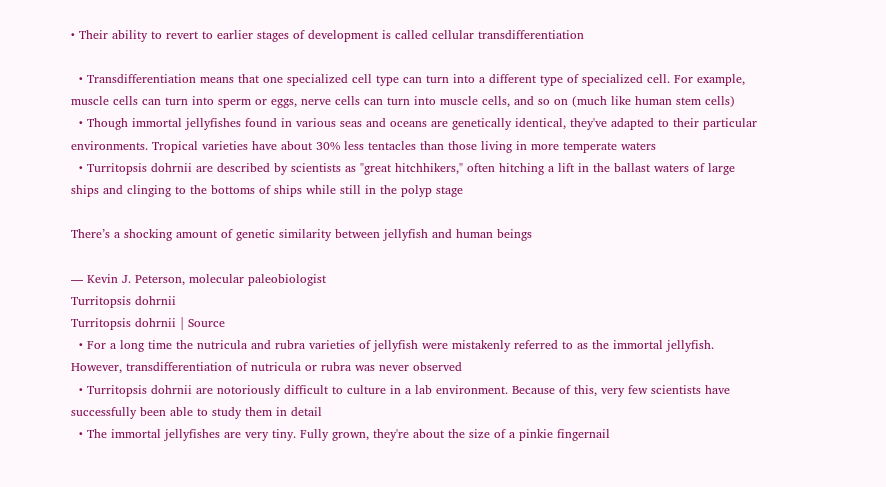• Their ability to revert to earlier stages of development is called cellular transdifferentiation

  • Transdifferentiation means that one specialized cell type can turn into a different type of specialized cell. For example, muscle cells can turn into sperm or eggs, nerve cells can turn into muscle cells, and so on (much like human stem cells)
  • Though immortal jellyfishes found in various seas and oceans are genetically identical, they've adapted to their particular environments. Tropical varieties have about 30% less tentacles than those living in more temperate waters
  • Turritopsis dohrnii are described by scientists as "great hitchhikers," often hitching a lift in the ballast waters of large ships and clinging to the bottoms of ships while still in the polyp stage

There’s a shocking amount of genetic similarity between jellyfish and human beings

— Kevin J. Peterson, molecular paleobiologist
Turritopsis dohrnii
Turritopsis dohrnii | Source
  • For a long time the nutricula and rubra varieties of jellyfish were mistakenly referred to as the immortal jellyfish. However, transdifferentiation of nutricula or rubra was never observed
  • Turritopsis dohrnii are notoriously difficult to culture in a lab environment. Because of this, very few scientists have successfully been able to study them in detail
  • The immortal jellyfishes are very tiny. Fully grown, they're about the size of a pinkie fingernail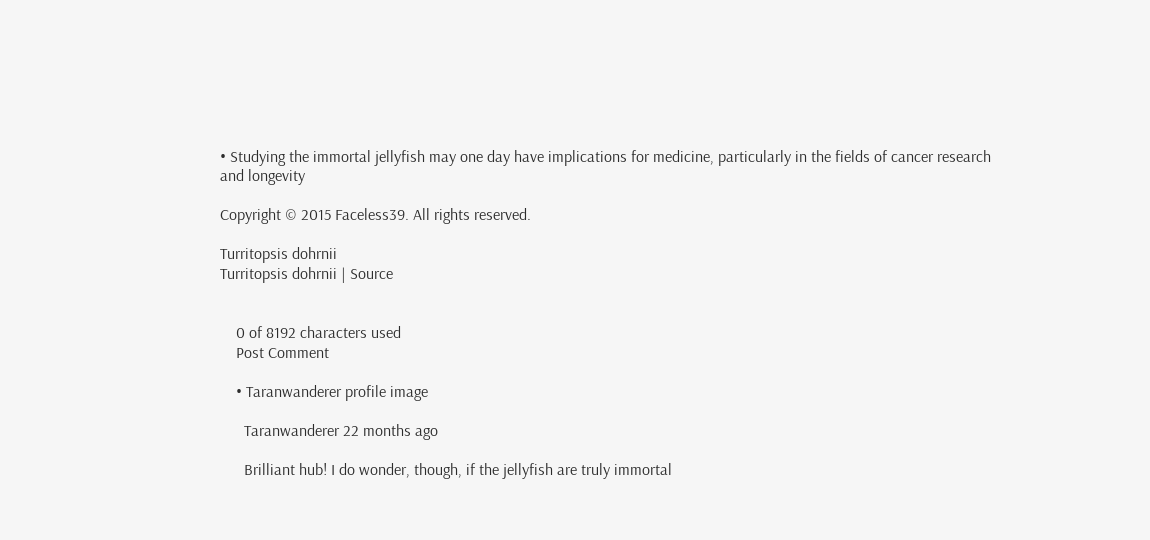• Studying the immortal jellyfish may one day have implications for medicine, particularly in the fields of cancer research and longevity

Copyright © 2015 Faceless39. All rights reserved.

Turritopsis dohrnii
Turritopsis dohrnii | Source


    0 of 8192 characters used
    Post Comment

    • Taranwanderer profile image

      Taranwanderer 22 months ago

      Brilliant hub! I do wonder, though, if the jellyfish are truly immortal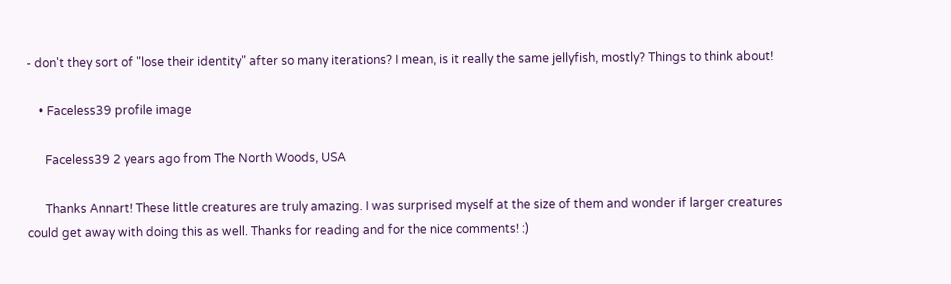- don't they sort of "lose their identity" after so many iterations? I mean, is it really the same jellyfish, mostly? Things to think about!

    • Faceless39 profile image

      Faceless39 2 years ago from The North Woods, USA

      Thanks Annart! These little creatures are truly amazing. I was surprised myself at the size of them and wonder if larger creatures could get away with doing this as well. Thanks for reading and for the nice comments! :)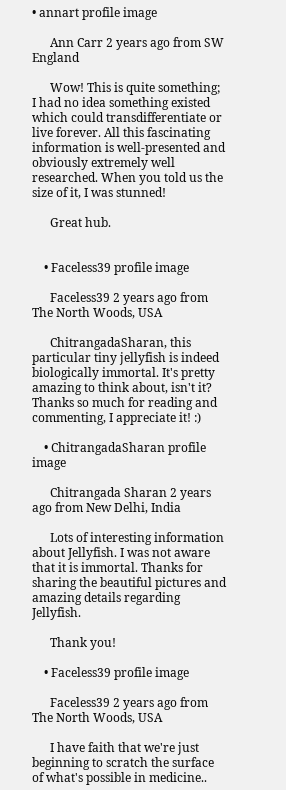• annart profile image

      Ann Carr 2 years ago from SW England

      Wow! This is quite something; I had no idea something existed which could transdifferentiate or live forever. All this fascinating information is well-presented and obviously extremely well researched. When you told us the size of it, I was stunned!

      Great hub.


    • Faceless39 profile image

      Faceless39 2 years ago from The North Woods, USA

      ChitrangadaSharan, this particular tiny jellyfish is indeed biologically immortal. It's pretty amazing to think about, isn't it? Thanks so much for reading and commenting, I appreciate it! :)

    • ChitrangadaSharan profile image

      Chitrangada Sharan 2 years ago from New Delhi, India

      Lots of interesting information about Jellyfish. I was not aware that it is immortal. Thanks for sharing the beautiful pictures and amazing details regarding Jellyfish.

      Thank you!

    • Faceless39 profile image

      Faceless39 2 years ago from The North Woods, USA

      I have faith that we're just beginning to scratch the surface of what's possible in medicine..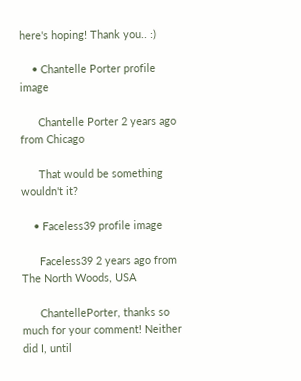here's hoping! Thank you.. :)

    • Chantelle Porter profile image

      Chantelle Porter 2 years ago from Chicago

      That would be something wouldn't it?

    • Faceless39 profile image

      Faceless39 2 years ago from The North Woods, USA

      ChantellePorter, thanks so much for your comment! Neither did I, until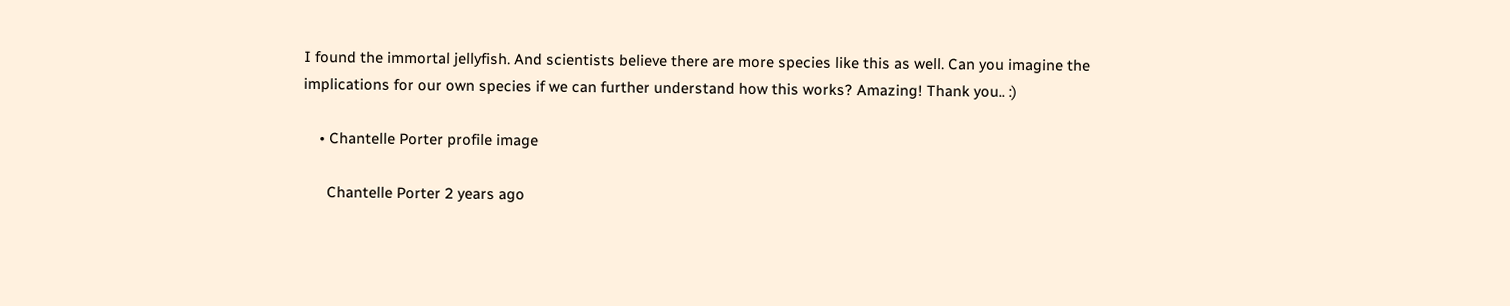I found the immortal jellyfish. And scientists believe there are more species like this as well. Can you imagine the implications for our own species if we can further understand how this works? Amazing! Thank you.. :)

    • Chantelle Porter profile image

      Chantelle Porter 2 years ago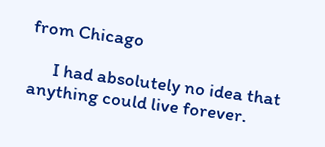from Chicago

      I had absolutely no idea that anything could live forever.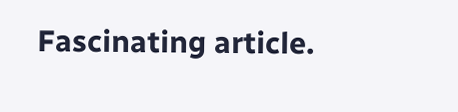Fascinating article.